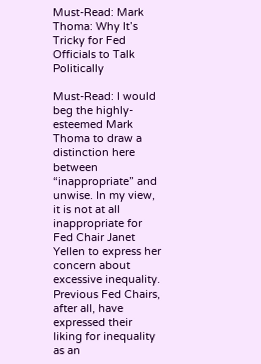Must-Read: Mark Thoma: Why It’s Tricky for Fed Officials to Talk Politically

Must-Read: I would beg the highly-esteemed Mark Thoma to draw a distinction here between “inappropriate” and unwise. In my view, it is not at all inappropriate for Fed Chair Janet Yellen to express her concern about excessive inequality. Previous Fed Chairs, after all, have expressed their liking for inequality as an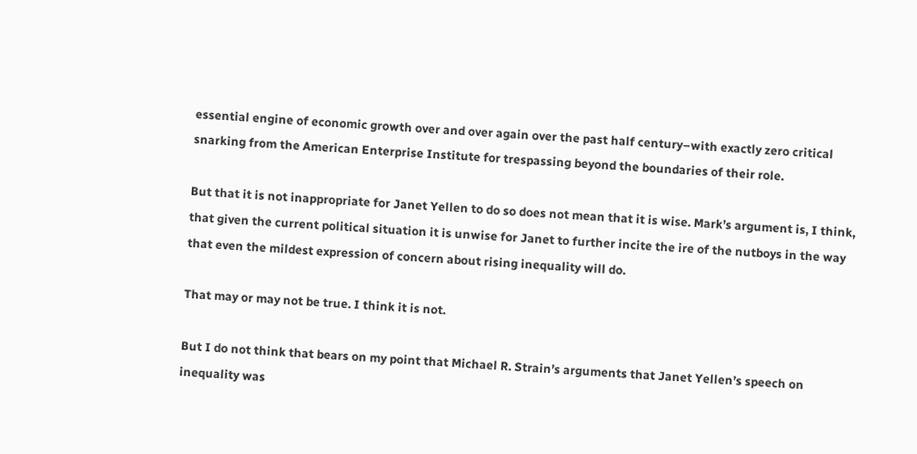essential engine of economic growth over and over again over the past half century–with exactly zero critical snarking from the American Enterprise Institute for trespassing beyond the boundaries of their role.

But that it is not inappropriate for Janet Yellen to do so does not mean that it is wise. Mark’s argument is, I think, that given the current political situation it is unwise for Janet to further incite the ire of the nutboys in the way that even the mildest expression of concern about rising inequality will do.

That may or may not be true. I think it is not.

But I do not think that bears on my point that Michael R. Strain’s arguments that Janet Yellen’s speech on inequality was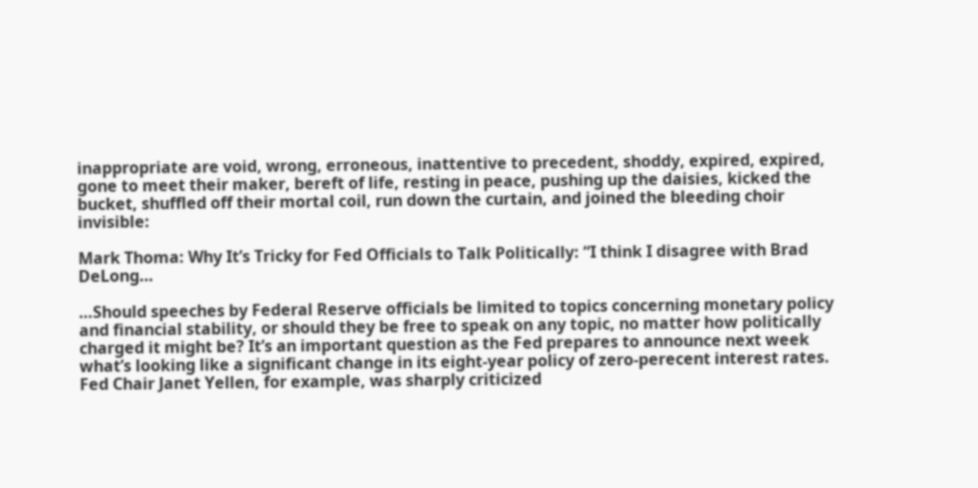inappropriate are void, wrong, erroneous, inattentive to precedent, shoddy, expired, expired, gone to meet their maker, bereft of life, resting in peace, pushing up the daisies, kicked the bucket, shuffled off their mortal coil, run down the curtain, and joined the bleeding choir invisible:

Mark Thoma: Why It’s Tricky for Fed Officials to Talk Politically: “I think I disagree with Brad DeLong…

…Should speeches by Federal Reserve officials be limited to topics concerning monetary policy and financial stability, or should they be free to speak on any topic, no matter how politically charged it might be? It’s an important question as the Fed prepares to announce next week what’s looking like a significant change in its eight-year policy of zero-perecent interest rates.
Fed Chair Janet Yellen, for example, was sharply criticized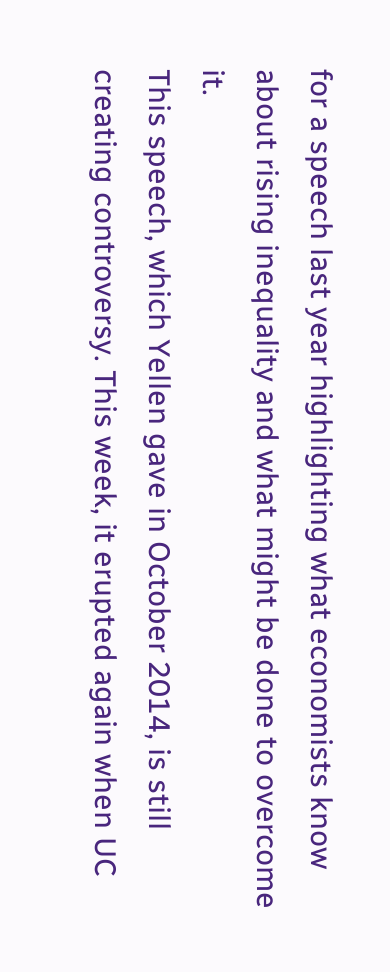for a speech last year highlighting what economists know about rising inequality and what might be done to overcome it.
This speech, which Yellen gave in October 2014, is still creating controversy. This week, it erupted again when UC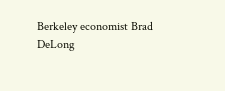Berkeley economist Brad DeLong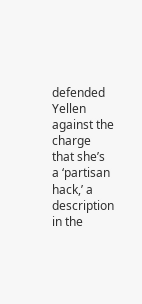defended Yellen against the charge that she’s a ‘partisan hack,’ a description in the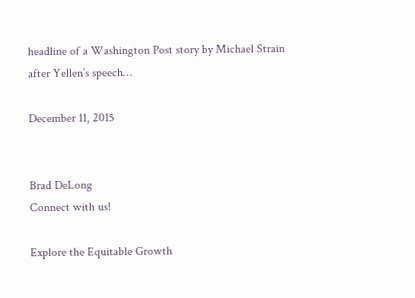headline of a Washington Post story by Michael Strain after Yellen’s speech…

December 11, 2015


Brad DeLong
Connect with us!

Explore the Equitable Growth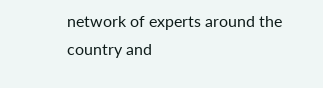network of experts around the country and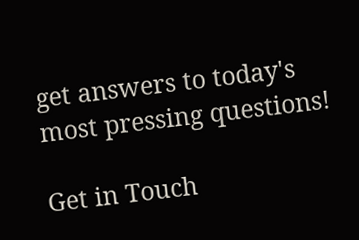get answers to today's most pressing questions!

Get in Touch